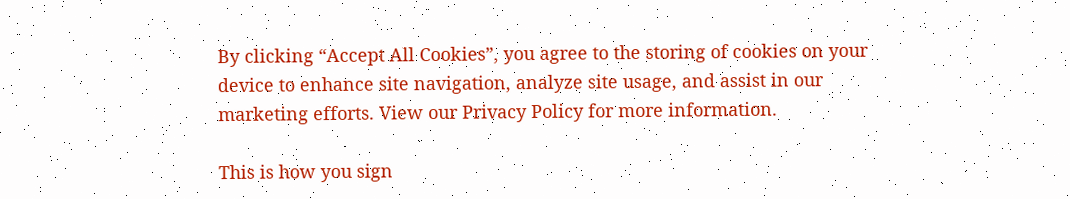By clicking “Accept All Cookies”, you agree to the storing of cookies on your device to enhance site navigation, analyze site usage, and assist in our marketing efforts. View our Privacy Policy for more information.

This is how you sign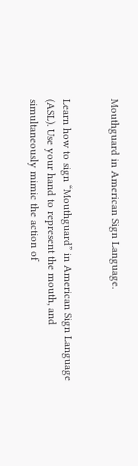Mouthguard in American Sign Language.


Learn how to sign “Mouthguard” in American Sign Language (ASL). Use your hand to represent the mouth, and simultaneously mimic the action of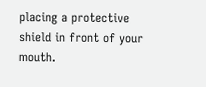placing a protective shield in front of your mouth.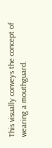This visually conveys the concept of wearing a mouthguard.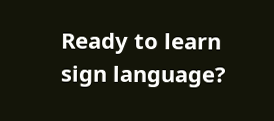Ready to learn sign language?